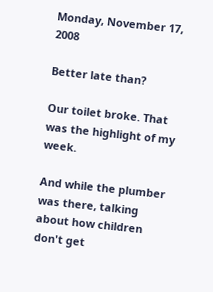Monday, November 17, 2008

Better late than?

Our toilet broke. That was the highlight of my week.

And while the plumber was there, talking about how children don't get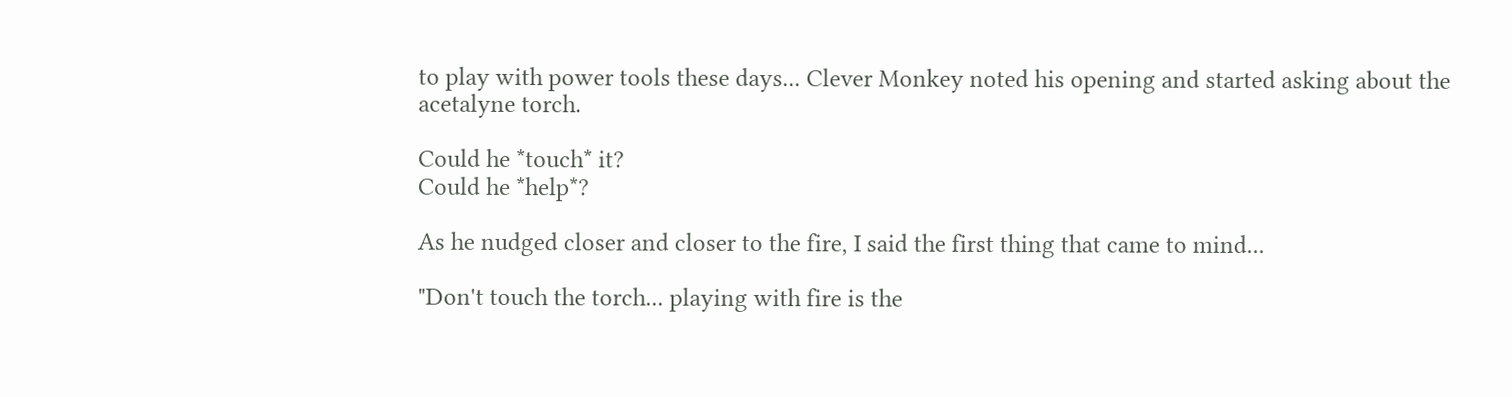to play with power tools these days... Clever Monkey noted his opening and started asking about the acetalyne torch.

Could he *touch* it?
Could he *help*?

As he nudged closer and closer to the fire, I said the first thing that came to mind...

"Don't touch the torch... playing with fire is the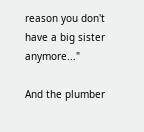reason you don't have a big sister anymore..."

And the plumber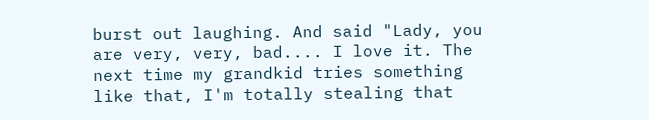burst out laughing. And said "Lady, you are very, very, bad.... I love it. The next time my grandkid tries something like that, I'm totally stealing that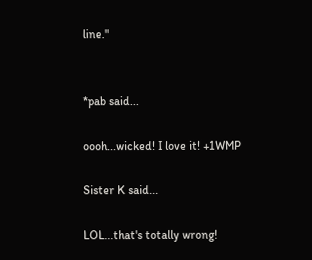line."


*pab said...

oooh...wicked! I love it! +1WMP

Sister K said...

LOL...that's totally wrong!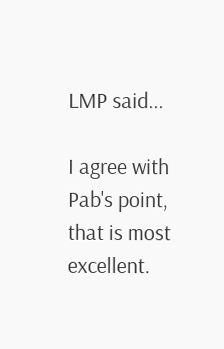LMP said...

I agree with Pab's point, that is most excellent.